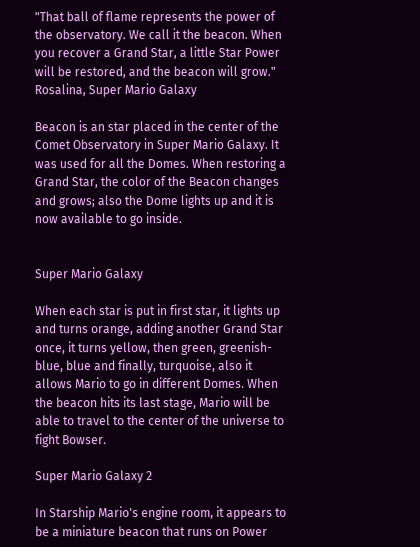"That ball of flame represents the power of the observatory. We call it the beacon. When you recover a Grand Star, a little Star Power will be restored, and the beacon will grow."
Rosalina, Super Mario Galaxy

Beacon is an star placed in the center of the Comet Observatory in Super Mario Galaxy. It was used for all the Domes. When restoring a Grand Star, the color of the Beacon changes and grows; also the Dome lights up and it is now available to go inside.


Super Mario Galaxy

When each star is put in first star, it lights up and turns orange, adding another Grand Star once, it turns yellow, then green, greenish-blue, blue and finally, turquoise, also it allows Mario to go in different Domes. When the beacon hits its last stage, Mario will be able to travel to the center of the universe to fight Bowser.

Super Mario Galaxy 2

In Starship Mario's engine room, it appears to be a miniature beacon that runs on Power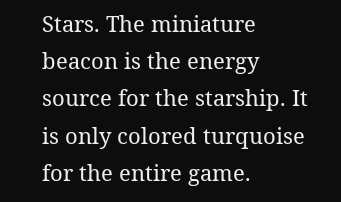Stars. The miniature beacon is the energy source for the starship. It is only colored turquoise for the entire game.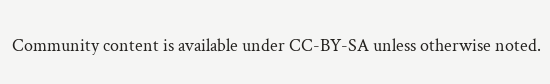Community content is available under CC-BY-SA unless otherwise noted.